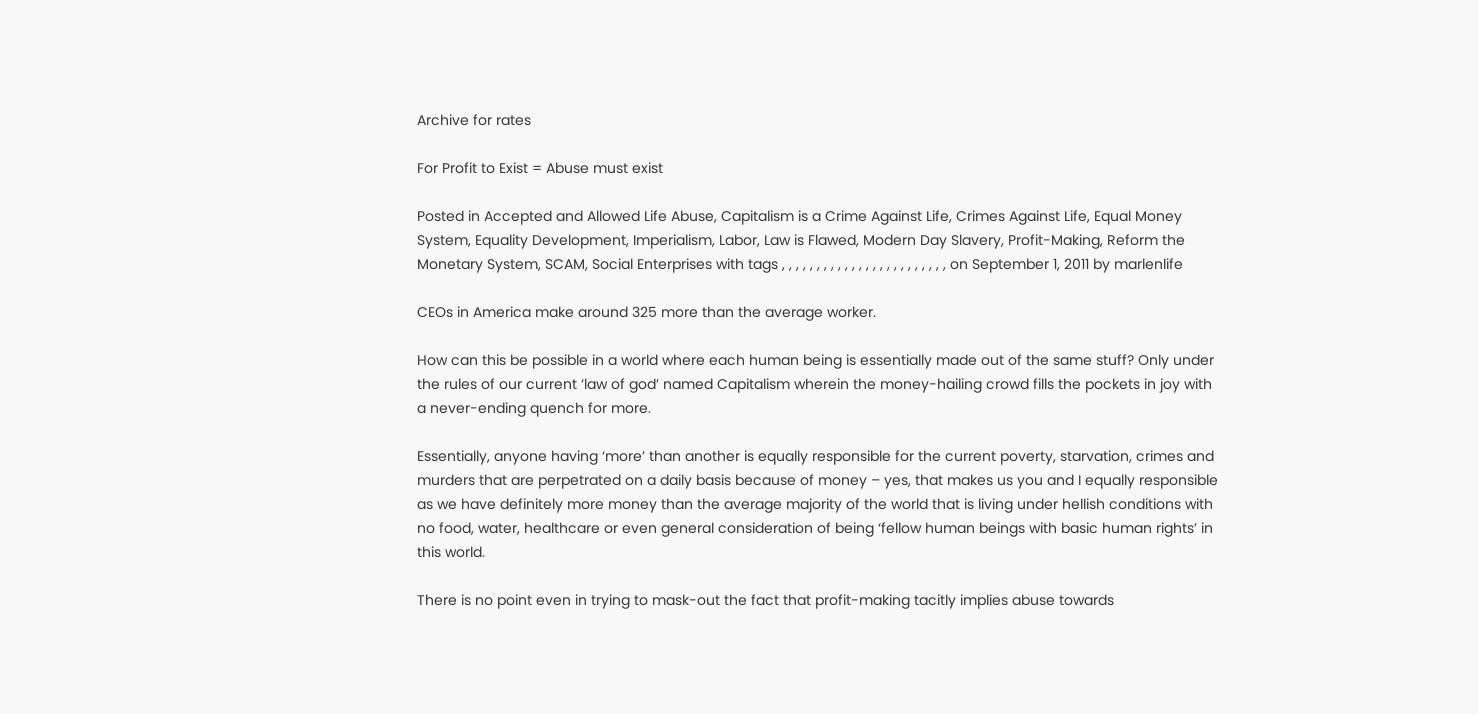Archive for rates

For Profit to Exist = Abuse must exist

Posted in Accepted and Allowed Life Abuse, Capitalism is a Crime Against Life, Crimes Against Life, Equal Money System, Equality Development, Imperialism, Labor, Law is Flawed, Modern Day Slavery, Profit-Making, Reform the Monetary System, SCAM, Social Enterprises with tags , , , , , , , , , , , , , , , , , , , , , , , , on September 1, 2011 by marlenlife

CEOs in America make around 325 more than the average worker.

How can this be possible in a world where each human being is essentially made out of the same stuff? Only under the rules of our current ‘law of god’ named Capitalism wherein the money-hailing crowd fills the pockets in joy with a never-ending quench for more.

Essentially, anyone having ‘more’ than another is equally responsible for the current poverty, starvation, crimes and murders that are perpetrated on a daily basis because of money – yes, that makes us you and I equally responsible as we have definitely more money than the average majority of the world that is living under hellish conditions with no food, water, healthcare or even general consideration of being ‘fellow human beings with basic human rights’ in this world.

There is no point even in trying to mask-out the fact that profit-making tacitly implies abuse towards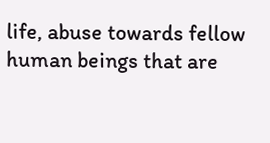life, abuse towards fellow human beings that are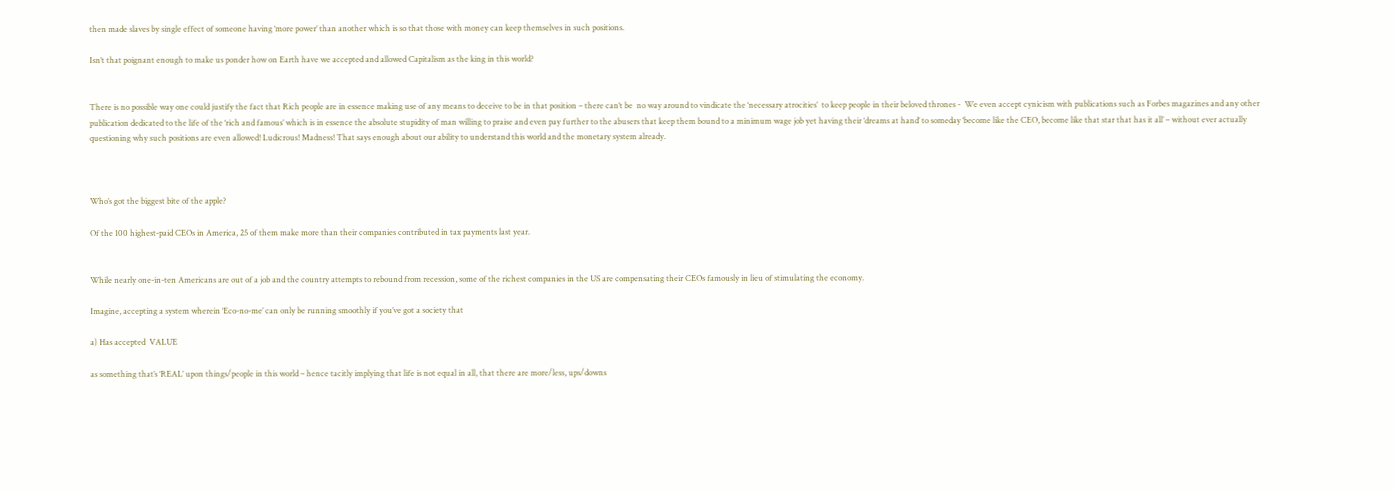then made slaves by single effect of someone having ‘more power’ than another which is so that those with money can keep themselves in such positions.

Isn’t that poignant enough to make us ponder how on Earth have we accepted and allowed Capitalism as the king in this world?


There is no possible way one could justify the fact that Rich people are in essence making use of any means to deceive to be in that position – there can’t be  no way around to vindicate the ‘necessary atrocities’  to keep people in their beloved thrones -  We even accept cynicism with publications such as Forbes magazines and any other publication dedicated to the life of the ‘rich and famous’ which is in essence the absolute stupidity of man willing to praise and even pay further to the abusers that keep them bound to a minimum wage job yet having their ‘dreams at hand’ to someday ‘become like the CEO, become like that star that has it all’ – without ever actually questioning why such positions are even allowed! Ludicrous! Madness! That says enough about our ability to understand this world and the monetary system already.



Who’s got the biggest bite of the apple?

Of the 100 highest-paid CEOs in America, 25 of them make more than their companies contributed in tax payments last year.


While nearly one-in-ten Americans are out of a job and the country attempts to rebound from recession, some of the richest companies in the US are compensating their CEOs famously in lieu of stimulating the economy.

Imagine, accepting a system wherein ‘Eco-no-me’ can only be running smoothly if you’ve got a society that

a) Has accepted  VALUE

as something that’s ‘REAL’ upon things/people in this world – hence tacitly implying that life is not equal in all, that there are more/less, ups/downs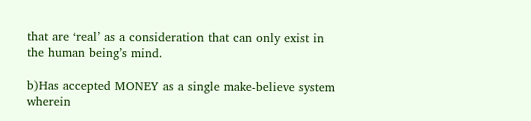that are ‘real’ as a consideration that can only exist in the human being’s mind.

b)Has accepted MONEY as a single make-believe system wherein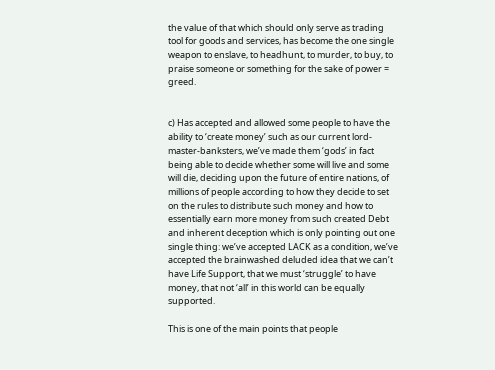the value of that which should only serve as trading tool for goods and services, has become the one single weapon to enslave, to headhunt, to murder, to buy, to praise someone or something for the sake of power = greed.


c) Has accepted and allowed some people to have the ability to ‘create money’ such as our current lord-master-banksters, we’ve made them ‘gods’ in fact being able to decide whether some will live and some will die, deciding upon the future of entire nations, of millions of people according to how they decide to set on the rules to distribute such money and how to essentially earn more money from such created Debt and inherent deception which is only pointing out one single thing: we’ve accepted LACK as a condition, we’ve accepted the brainwashed deluded idea that we can’t have Life Support, that we must ‘struggle’ to have money, that not ‘all’ in this world can be equally supported.

This is one of the main points that people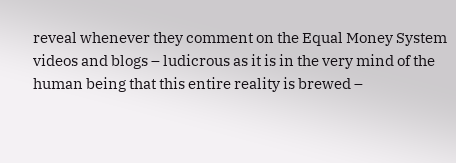reveal whenever they comment on the Equal Money System videos and blogs – ludicrous as it is in the very mind of the human being that this entire reality is brewed –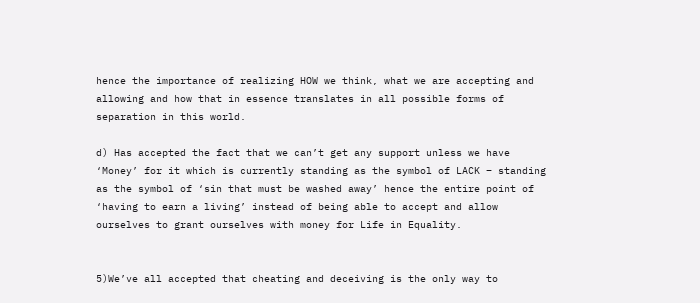hence the importance of realizing HOW we think, what we are accepting and allowing and how that in essence translates in all possible forms of separation in this world.

d) Has accepted the fact that we can’t get any support unless we have ‘Money’ for it which is currently standing as the symbol of LACK – standing as the symbol of ‘sin that must be washed away’ hence the entire point of ‘having to earn a living’ instead of being able to accept and allow ourselves to grant ourselves with money for Life in Equality.


5)We’ve all accepted that cheating and deceiving is the only way to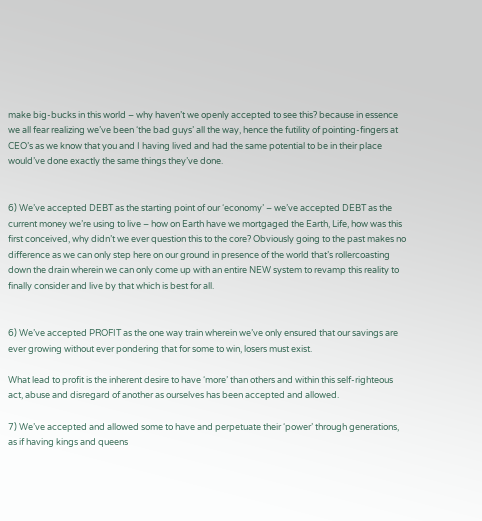make big-bucks in this world – why haven’t we openly accepted to see this? because in essence we all fear realizing we’ve been ‘the bad guys’ all the way, hence the futility of pointing-fingers at CEO’s as we know that you and I having lived and had the same potential to be in their place would’ve done exactly the same things they’ve done.


6) We’ve accepted DEBT as the starting point of our ‘economy’ – we’ve accepted DEBT as the current money we’re using to live – how on Earth have we mortgaged the Earth, Life, how was this first conceived, why didn’t we ever question this to the core? Obviously going to the past makes no difference as we can only step here on our ground in presence of the world that’s rollercoasting down the drain wherein we can only come up with an entire NEW system to revamp this reality to finally consider and live by that which is best for all.


6) We’ve accepted PROFIT as the one way train wherein we’ve only ensured that our savings are ever growing without ever pondering that for some to win, losers must exist.

What lead to profit is the inherent desire to have ‘more’ than others and within this self-righteous act, abuse and disregard of another as ourselves has been accepted and allowed.

7) We’ve accepted and allowed some to have and perpetuate their ‘power’ through generations, as if having kings and queens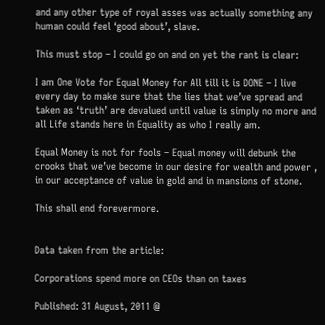and any other type of royal asses was actually something any human could feel ‘good about’, slave.

This must stop – I could go on and on yet the rant is clear:

I am One Vote for Equal Money for All till it is DONE – I live every day to make sure that the lies that we’ve spread and taken as ‘truth’ are devalued until value is simply no more and all Life stands here in Equality as who I really am.

Equal Money is not for fools – Equal money will debunk the crooks that we’ve become in our desire for wealth and power , in our acceptance of value in gold and in mansions of stone.

This shall end forevermore.


Data taken from the article:

Corporations spend more on CEOs than on taxes

Published: 31 August, 2011 @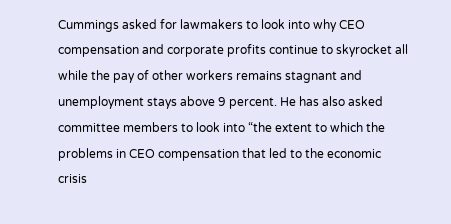Cummings asked for lawmakers to look into why CEO compensation and corporate profits continue to skyrocket all while the pay of other workers remains stagnant and unemployment stays above 9 percent. He has also asked committee members to look into “the extent to which the problems in CEO compensation that led to the economic crisis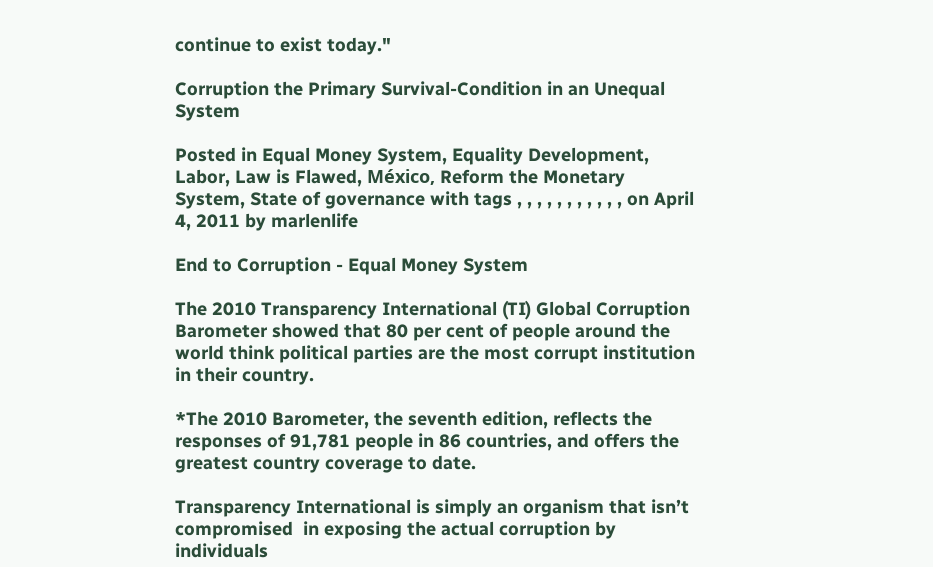continue to exist today."

Corruption the Primary Survival-Condition in an Unequal System

Posted in Equal Money System, Equality Development, Labor, Law is Flawed, México, Reform the Monetary System, State of governance with tags , , , , , , , , , , , on April 4, 2011 by marlenlife

End to Corruption - Equal Money System

The 2010 Transparency International (TI) Global Corruption Barometer showed that 80 per cent of people around the world think political parties are the most corrupt institution in their country.

*The 2010 Barometer, the seventh edition, reflects the responses of 91,781 people in 86 countries, and offers the greatest country coverage to date.

Transparency International is simply an organism that isn’t compromised  in exposing the actual corruption by individuals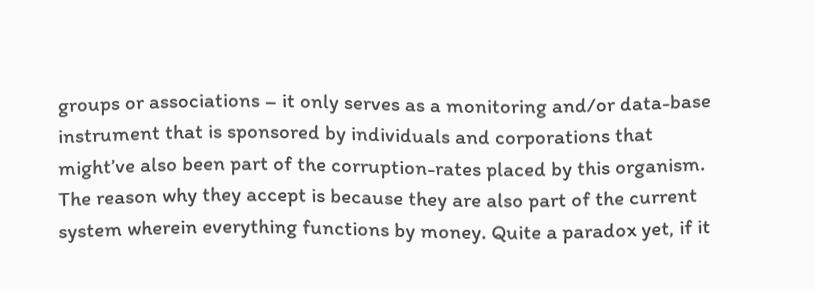groups or associations – it only serves as a monitoring and/or data-base instrument that is sponsored by individuals and corporations that might’ve also been part of the corruption-rates placed by this organism. The reason why they accept is because they are also part of the current system wherein everything functions by money. Quite a paradox yet, if it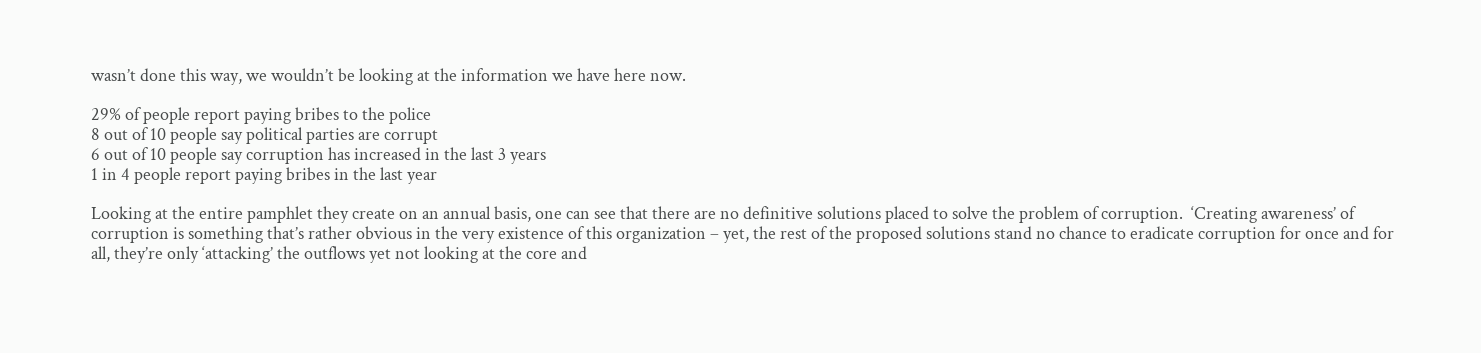wasn’t done this way, we wouldn’t be looking at the information we have here now.

29% of people report paying bribes to the police
8 out of 10 people say political parties are corrupt
6 out of 10 people say corruption has increased in the last 3 years
1 in 4 people report paying bribes in the last year

Looking at the entire pamphlet they create on an annual basis, one can see that there are no definitive solutions placed to solve the problem of corruption.  ‘Creating awareness’ of corruption is something that’s rather obvious in the very existence of this organization – yet, the rest of the proposed solutions stand no chance to eradicate corruption for once and for all, they’re only ‘attacking’ the outflows yet not looking at the core and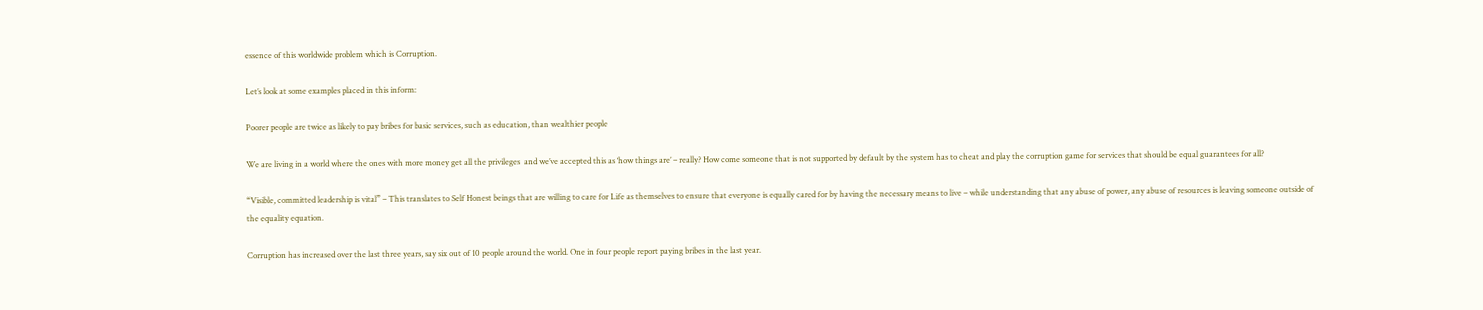essence of this worldwide problem which is Corruption.

Let’s look at some examples placed in this inform:

Poorer people are twice as likely to pay bribes for basic services, such as education, than wealthier people

We are living in a world where the ones with more money get all the privileges  and we’ve accepted this as ‘how things are’ – really? How come someone that is not supported by default by the system has to cheat and play the corruption game for services that should be equal guarantees for all?

“Visible, committed leadership is vital” – This translates to Self Honest beings that are willing to care for Life as themselves to ensure that everyone is equally cared for by having the necessary means to live – while understanding that any abuse of power, any abuse of resources is leaving someone outside of the equality equation.

Corruption has increased over the last three years, say six out of 10 people around the world. One in four people report paying bribes in the last year.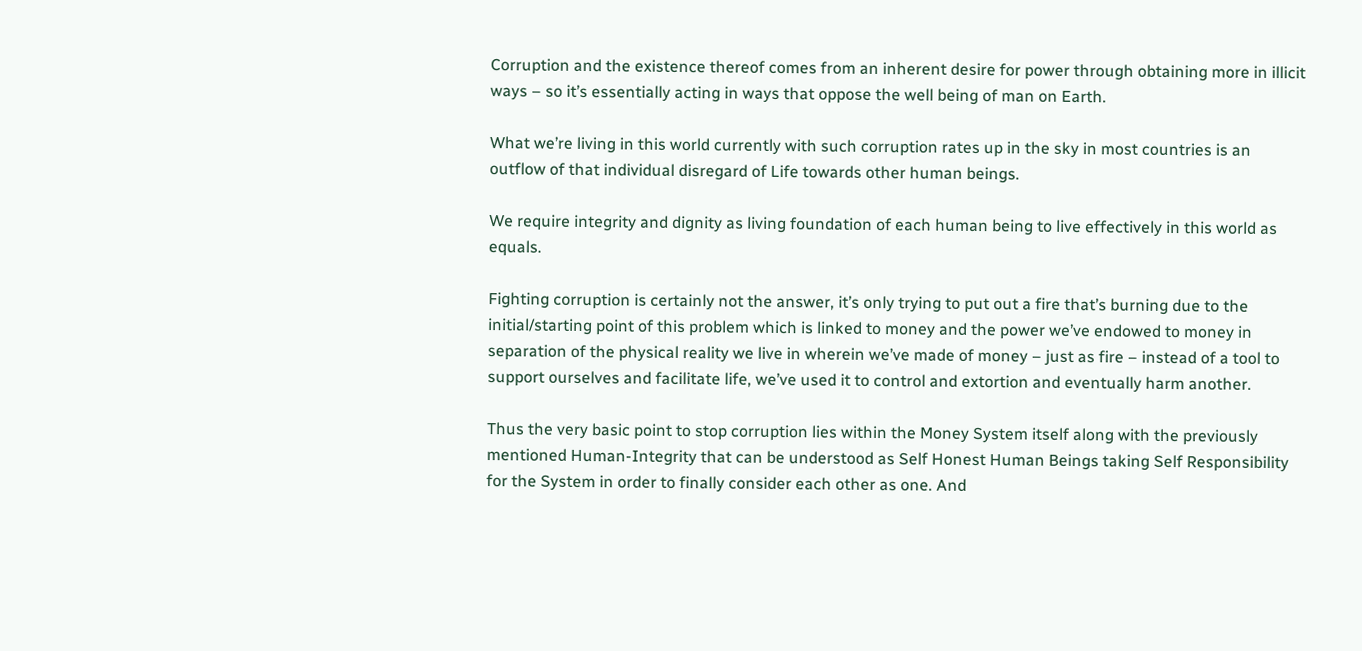Corruption and the existence thereof comes from an inherent desire for power through obtaining more in illicit ways – so it’s essentially acting in ways that oppose the well being of man on Earth.

What we’re living in this world currently with such corruption rates up in the sky in most countries is an outflow of that individual disregard of Life towards other human beings.

We require integrity and dignity as living foundation of each human being to live effectively in this world as equals.

Fighting corruption is certainly not the answer, it’s only trying to put out a fire that’s burning due to the initial/starting point of this problem which is linked to money and the power we’ve endowed to money in separation of the physical reality we live in wherein we’ve made of money – just as fire – instead of a tool to support ourselves and facilitate life, we’ve used it to control and extortion and eventually harm another.

Thus the very basic point to stop corruption lies within the Money System itself along with the previously mentioned Human-Integrity that can be understood as Self Honest Human Beings taking Self Responsibility for the System in order to finally consider each other as one. And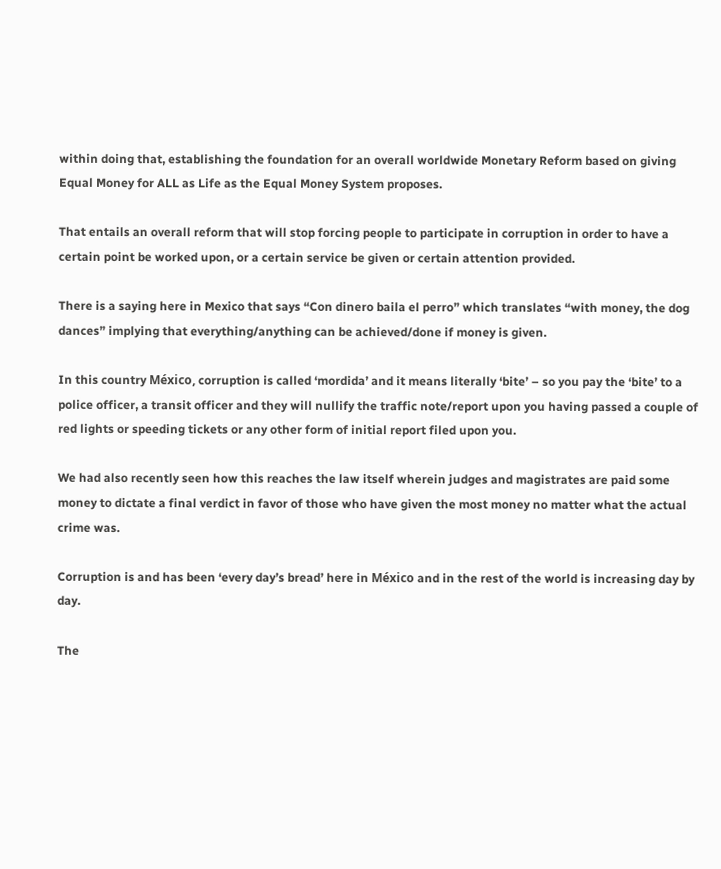within doing that, establishing the foundation for an overall worldwide Monetary Reform based on giving Equal Money for ALL as Life as the Equal Money System proposes.

That entails an overall reform that will stop forcing people to participate in corruption in order to have a certain point be worked upon, or a certain service be given or certain attention provided.

There is a saying here in Mexico that says “Con dinero baila el perro” which translates “with money, the dog dances” implying that everything/anything can be achieved/done if money is given.

In this country México, corruption is called ‘mordida’ and it means literally ‘bite’ – so you pay the ‘bite’ to a police officer, a transit officer and they will nullify the traffic note/report upon you having passed a couple of red lights or speeding tickets or any other form of initial report filed upon you.

We had also recently seen how this reaches the law itself wherein judges and magistrates are paid some money to dictate a final verdict in favor of those who have given the most money no matter what the actual crime was.

Corruption is and has been ‘every day’s bread’ here in México and in the rest of the world is increasing day by day.

The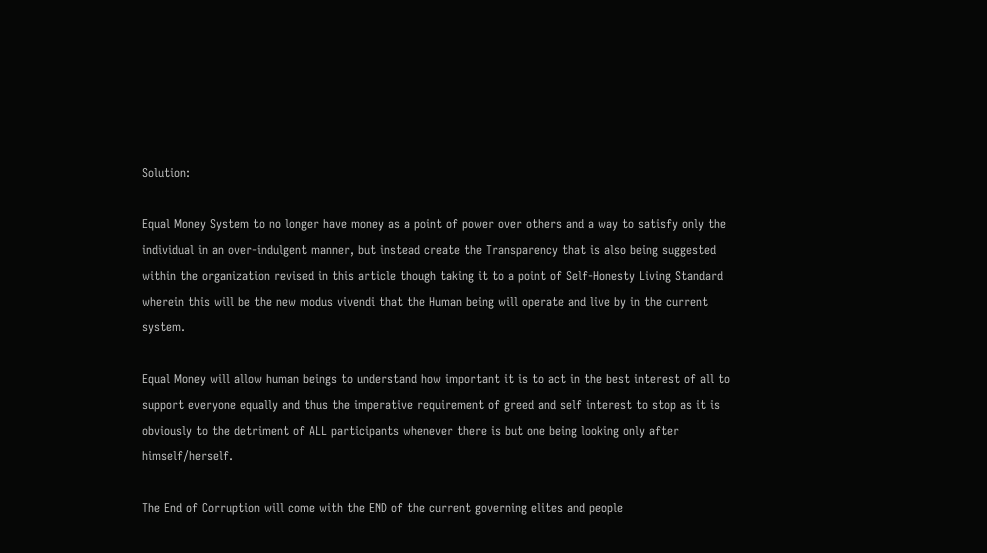Solution:

Equal Money System to no longer have money as a point of power over others and a way to satisfy only the individual in an over-indulgent manner, but instead create the Transparency that is also being suggested within the organization revised in this article though taking it to a point of Self-Honesty Living Standard wherein this will be the new modus vivendi that the Human being will operate and live by in the current system.

Equal Money will allow human beings to understand how important it is to act in the best interest of all to support everyone equally and thus the imperative requirement of greed and self interest to stop as it is obviously to the detriment of ALL participants whenever there is but one being looking only after himself/herself.

The End of Corruption will come with the END of the current governing elites and people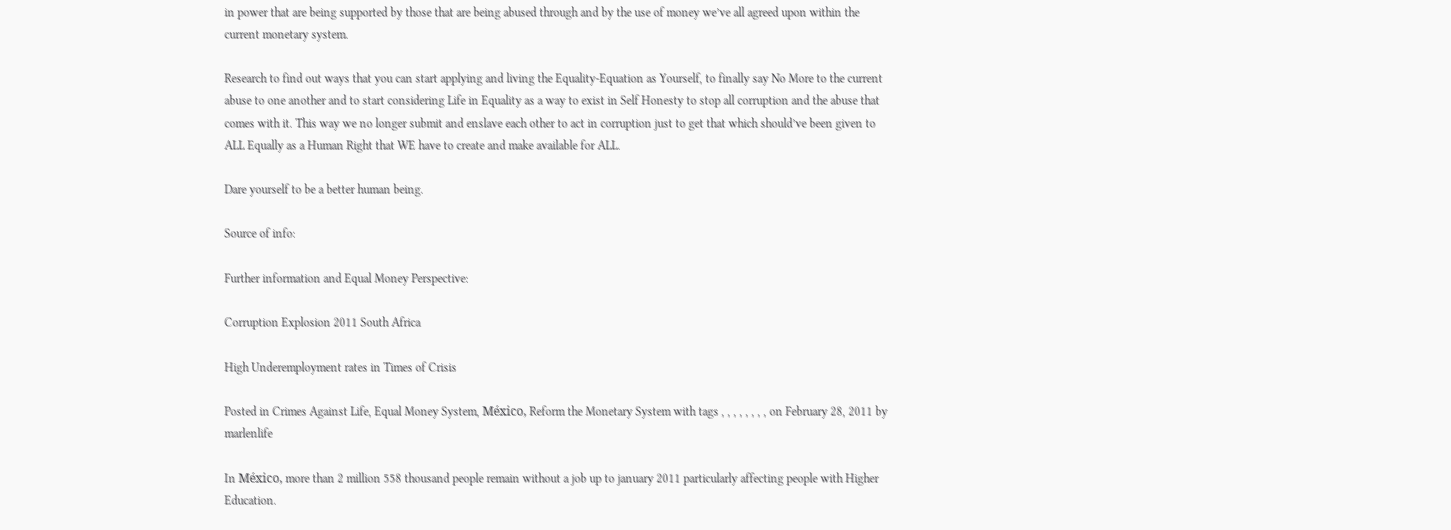in power that are being supported by those that are being abused through and by the use of money we’ve all agreed upon within the current monetary system.

Research to find out ways that you can start applying and living the Equality-Equation as Yourself, to finally say No More to the current abuse to one another and to start considering Life in Equality as a way to exist in Self Honesty to stop all corruption and the abuse that comes with it. This way we no longer submit and enslave each other to act in corruption just to get that which should’ve been given to ALL Equally as a Human Right that WE have to create and make available for ALL.

Dare yourself to be a better human being.

Source of info:

Further information and Equal Money Perspective:

Corruption Explosion 2011 South Africa

High Underemployment rates in Times of Crisis

Posted in Crimes Against Life, Equal Money System, México, Reform the Monetary System with tags , , , , , , , , on February 28, 2011 by marlenlife

In México, more than 2 million 558 thousand people remain without a job up to january 2011 particularly affecting people with Higher Education.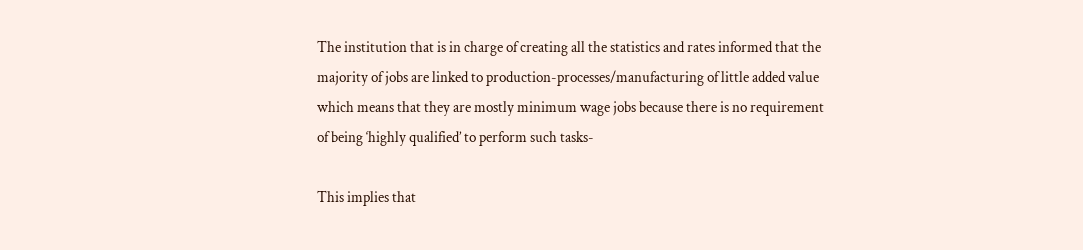The institution that is in charge of creating all the statistics and rates informed that the majority of jobs are linked to production-processes/manufacturing of little added value which means that they are mostly minimum wage jobs because there is no requirement of being ‘highly qualified’ to perform such tasks-

This implies that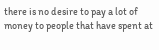there is no desire to pay a lot of money to people that have spent at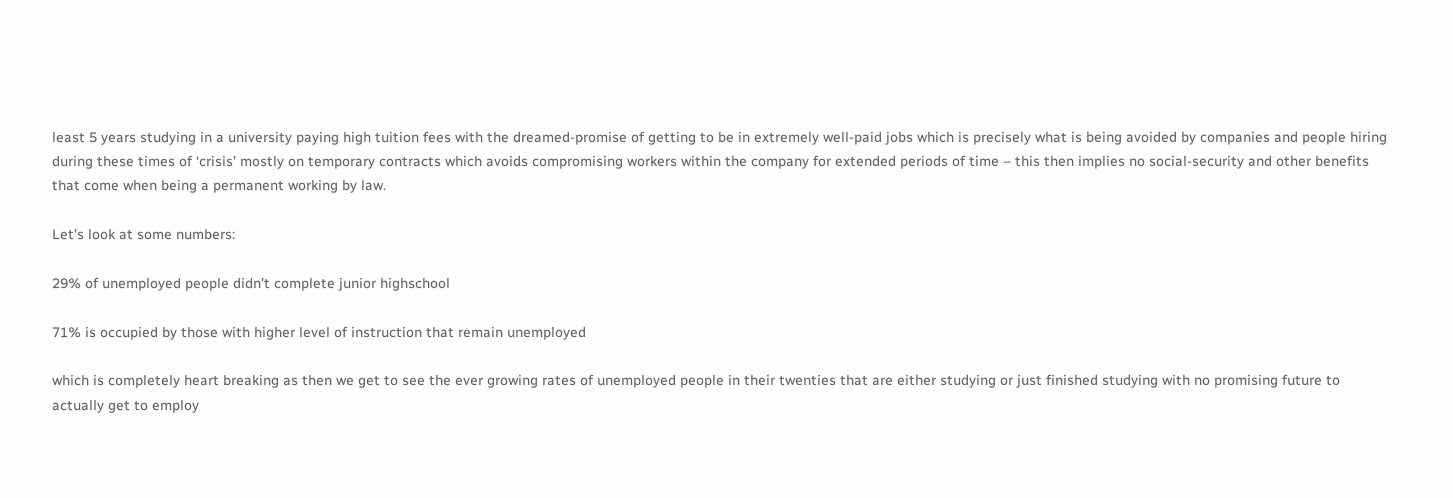least 5 years studying in a university paying high tuition fees with the dreamed-promise of getting to be in extremely well-paid jobs which is precisely what is being avoided by companies and people hiring during these times of ‘crisis’ mostly on temporary contracts which avoids compromising workers within the company for extended periods of time – this then implies no social-security and other benefits that come when being a permanent working by law.

Let’s look at some numbers:

29% of unemployed people didn’t complete junior highschool

71% is occupied by those with higher level of instruction that remain unemployed

which is completely heart breaking as then we get to see the ever growing rates of unemployed people in their twenties that are either studying or just finished studying with no promising future to actually get to employ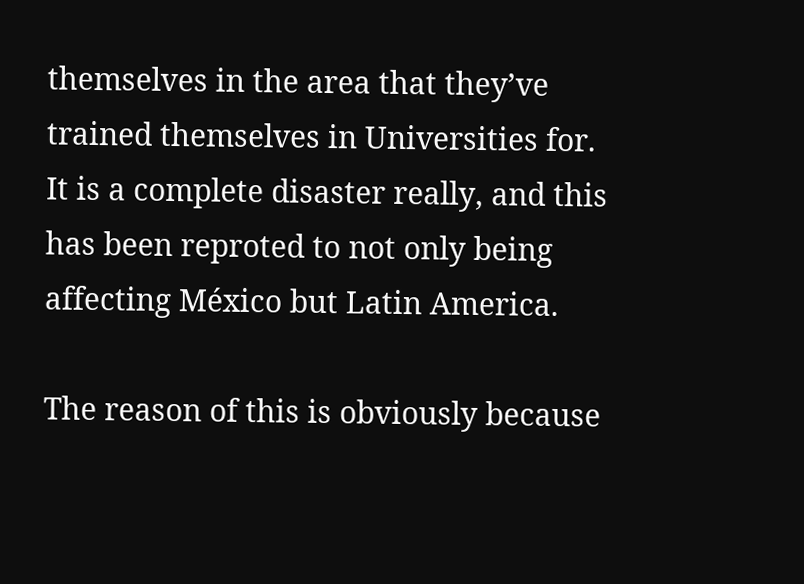themselves in the area that they’ve trained themselves in Universities for. It is a complete disaster really, and this has been reproted to not only being affecting México but Latin America.

The reason of this is obviously because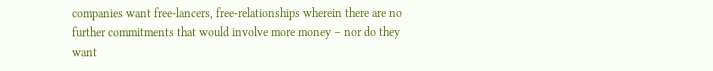companies want free-lancers, free-relationships wherein there are no further commitments that would involve more money – nor do they want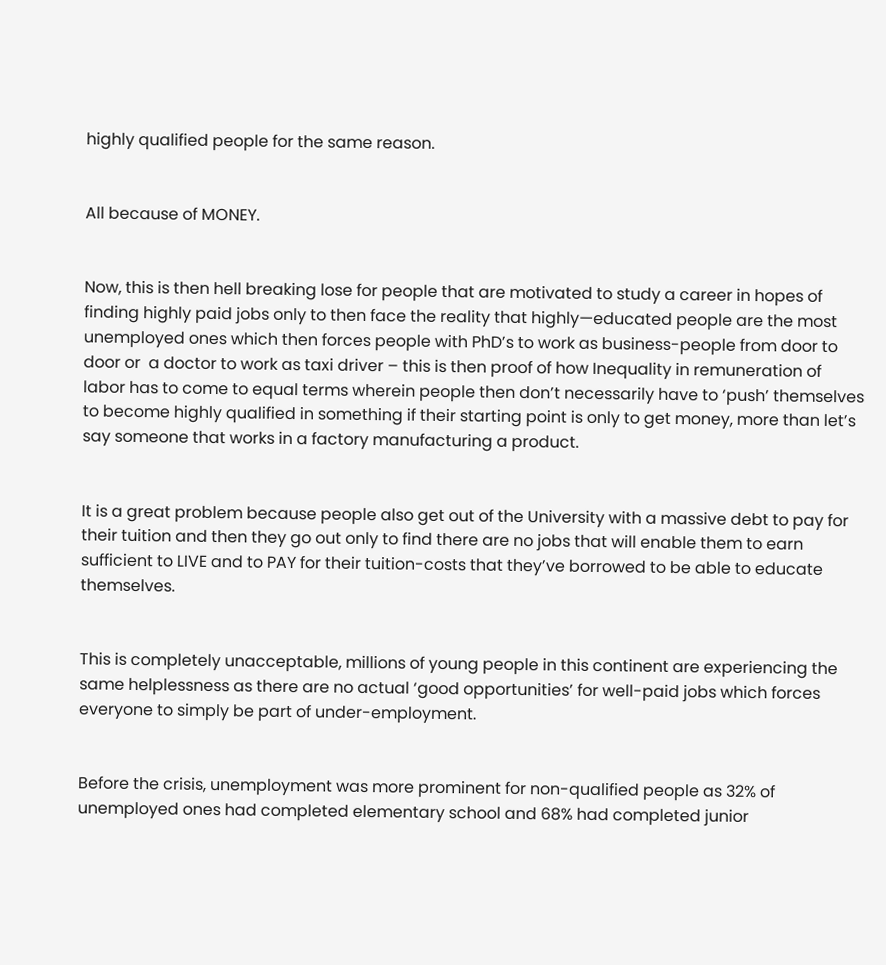highly qualified people for the same reason.


All because of MONEY.


Now, this is then hell breaking lose for people that are motivated to study a career in hopes of finding highly paid jobs only to then face the reality that highly—educated people are the most unemployed ones which then forces people with PhD’s to work as business-people from door to door or  a doctor to work as taxi driver – this is then proof of how Inequality in remuneration of labor has to come to equal terms wherein people then don’t necessarily have to ‘push’ themselves to become highly qualified in something if their starting point is only to get money, more than let’s say someone that works in a factory manufacturing a product.


It is a great problem because people also get out of the University with a massive debt to pay for their tuition and then they go out only to find there are no jobs that will enable them to earn sufficient to LIVE and to PAY for their tuition-costs that they’ve borrowed to be able to educate themselves.


This is completely unacceptable, millions of young people in this continent are experiencing the same helplessness as there are no actual ‘good opportunities’ for well-paid jobs which forces everyone to simply be part of under-employment.


Before the crisis, unemployment was more prominent for non-qualified people as 32% of unemployed ones had completed elementary school and 68% had completed junior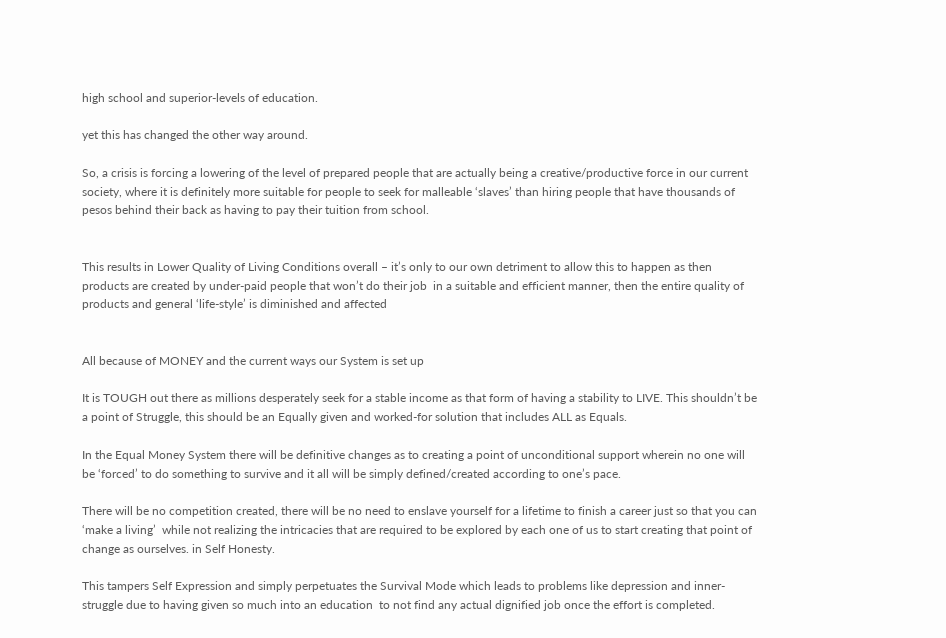high school and superior-levels of education.

yet this has changed the other way around.

So, a crisis is forcing a lowering of the level of prepared people that are actually being a creative/productive force in our current society, where it is definitely more suitable for people to seek for malleable ‘slaves’ than hiring people that have thousands of pesos behind their back as having to pay their tuition from school.


This results in Lower Quality of Living Conditions overall – it’s only to our own detriment to allow this to happen as then products are created by under-paid people that won’t do their job  in a suitable and efficient manner, then the entire quality of products and general ‘life-style’ is diminished and affected


All because of MONEY and the current ways our System is set up

It is TOUGH out there as millions desperately seek for a stable income as that form of having a stability to LIVE. This shouldn’t be a point of Struggle, this should be an Equally given and worked-for solution that includes ALL as Equals.

In the Equal Money System there will be definitive changes as to creating a point of unconditional support wherein no one will be ‘forced’ to do something to survive and it all will be simply defined/created according to one’s pace.

There will be no competition created, there will be no need to enslave yourself for a lifetime to finish a career just so that you can ‘make a living’  while not realizing the intricacies that are required to be explored by each one of us to start creating that point of change as ourselves. in Self Honesty.

This tampers Self Expression and simply perpetuates the Survival Mode which leads to problems like depression and inner-struggle due to having given so much into an education  to not find any actual dignified job once the effort is completed.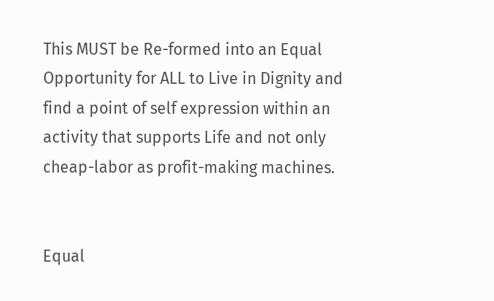This MUST be Re-formed into an Equal Opportunity for ALL to Live in Dignity and find a point of self expression within an activity that supports Life and not only cheap-labor as profit-making machines.


Equal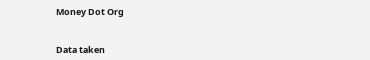Money Dot Org


Data taken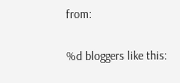from:

%d bloggers like this: